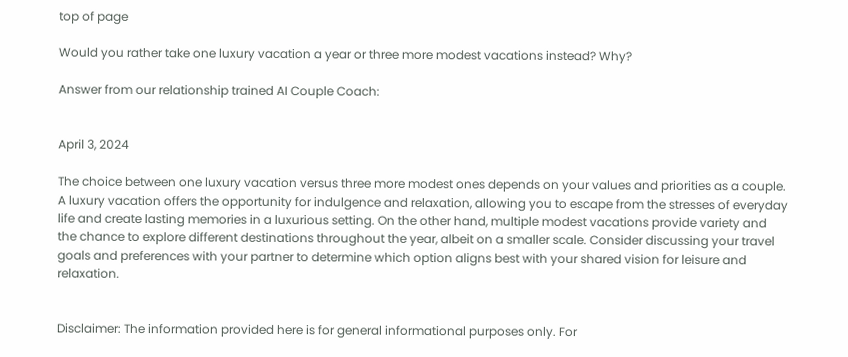top of page

Would you rather take one luxury vacation a year or three more modest vacations instead? Why?

Answer from our relationship trained AI Couple Coach:


April 3, 2024

The choice between one luxury vacation versus three more modest ones depends on your values and priorities as a couple. A luxury vacation offers the opportunity for indulgence and relaxation, allowing you to escape from the stresses of everyday life and create lasting memories in a luxurious setting. On the other hand, multiple modest vacations provide variety and the chance to explore different destinations throughout the year, albeit on a smaller scale. Consider discussing your travel goals and preferences with your partner to determine which option aligns best with your shared vision for leisure and relaxation.


Disclaimer: The information provided here is for general informational purposes only. For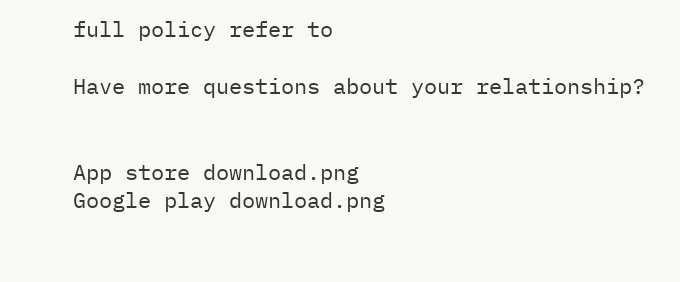full policy refer to

Have more questions about your relationship?


App store download.png
Google play download.png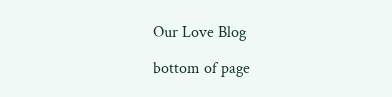Our Love Blog

bottom of page